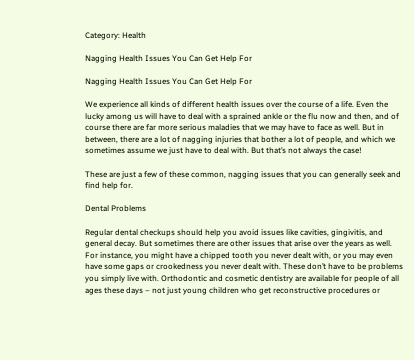Category: Health

Nagging Health Issues You Can Get Help For

Nagging Health Issues You Can Get Help For

We experience all kinds of different health issues over the course of a life. Even the lucky among us will have to deal with a sprained ankle or the flu now and then, and of course there are far more serious maladies that we may have to face as well. But in between, there are a lot of nagging injuries that bother a lot of people, and which we sometimes assume we just have to deal with. But that’s not always the case!

These are just a few of these common, nagging issues that you can generally seek and find help for.

Dental Problems

Regular dental checkups should help you avoid issues like cavities, gingivitis, and general decay. But sometimes there are other issues that arise over the years as well. For instance, you might have a chipped tooth you never dealt with, or you may even have some gaps or crookedness you never dealt with. These don’t have to be problems you simply live with. Orthodontic and cosmetic dentistry are available for people of all ages these days – not just young children who get reconstructive procedures or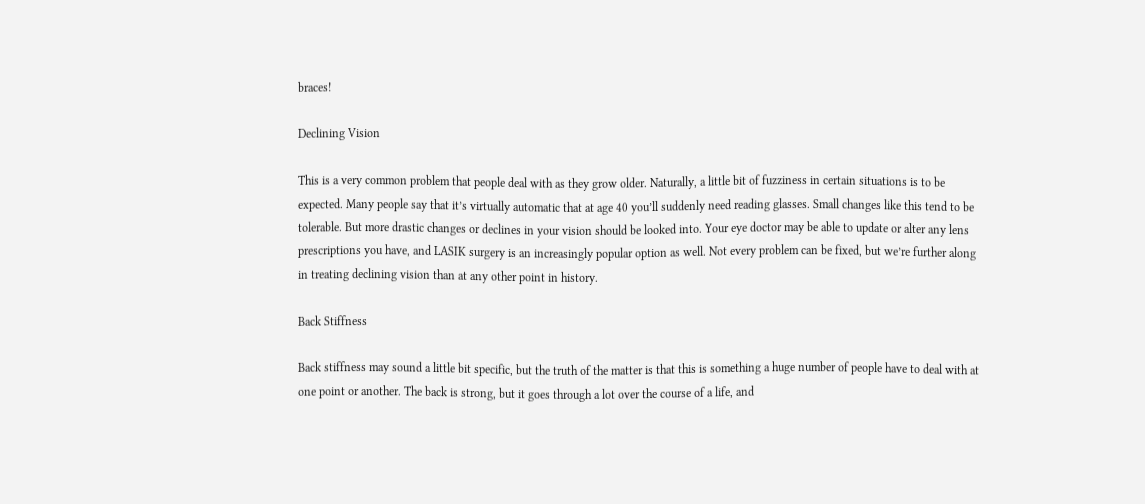braces!

Declining Vision

This is a very common problem that people deal with as they grow older. Naturally, a little bit of fuzziness in certain situations is to be expected. Many people say that it’s virtually automatic that at age 40 you’ll suddenly need reading glasses. Small changes like this tend to be tolerable. But more drastic changes or declines in your vision should be looked into. Your eye doctor may be able to update or alter any lens prescriptions you have, and LASIK surgery is an increasingly popular option as well. Not every problem can be fixed, but we’re further along in treating declining vision than at any other point in history.

Back Stiffness

Back stiffness may sound a little bit specific, but the truth of the matter is that this is something a huge number of people have to deal with at one point or another. The back is strong, but it goes through a lot over the course of a life, and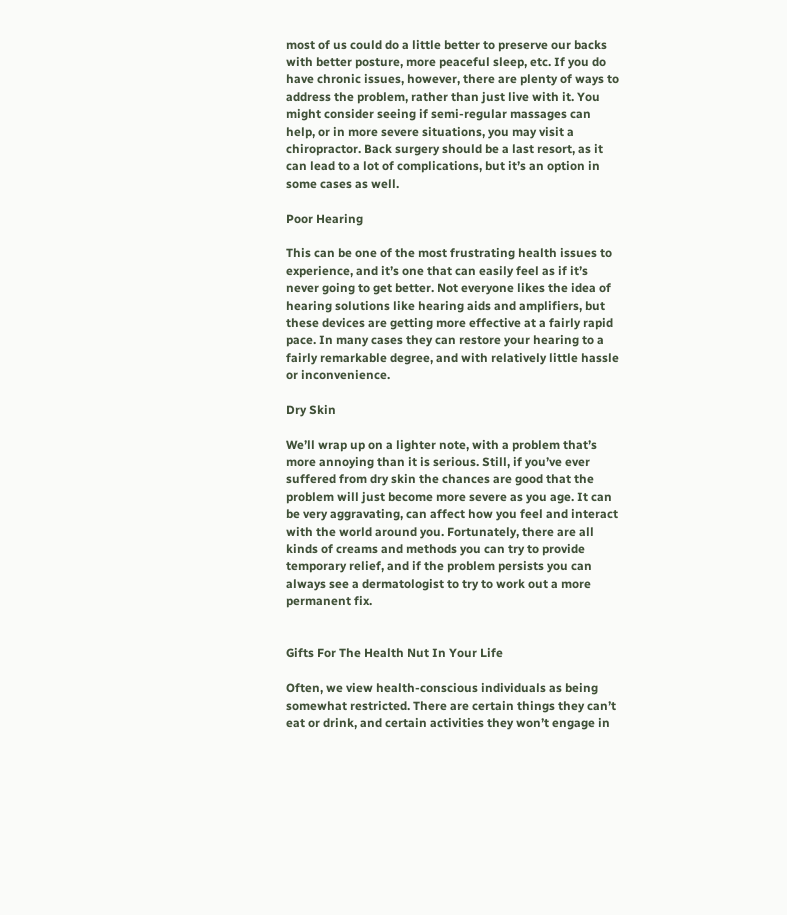most of us could do a little better to preserve our backs with better posture, more peaceful sleep, etc. If you do have chronic issues, however, there are plenty of ways to address the problem, rather than just live with it. You might consider seeing if semi-regular massages can help, or in more severe situations, you may visit a chiropractor. Back surgery should be a last resort, as it can lead to a lot of complications, but it’s an option in some cases as well.

Poor Hearing

This can be one of the most frustrating health issues to experience, and it’s one that can easily feel as if it’s never going to get better. Not everyone likes the idea of hearing solutions like hearing aids and amplifiers, but these devices are getting more effective at a fairly rapid pace. In many cases they can restore your hearing to a fairly remarkable degree, and with relatively little hassle or inconvenience.

Dry Skin

We’ll wrap up on a lighter note, with a problem that’s more annoying than it is serious. Still, if you’ve ever suffered from dry skin the chances are good that the problem will just become more severe as you age. It can be very aggravating, can affect how you feel and interact with the world around you. Fortunately, there are all kinds of creams and methods you can try to provide temporary relief, and if the problem persists you can always see a dermatologist to try to work out a more permanent fix.


Gifts For The Health Nut In Your Life

Often, we view health-conscious individuals as being somewhat restricted. There are certain things they can’t eat or drink, and certain activities they won’t engage in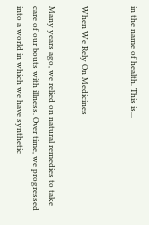in the name of health. This is...


When We Rely On Medicines

Many years ago, we relied on natural remedies to take care of our bouts with illness. Over time, we progressed into a world in which we have synthetic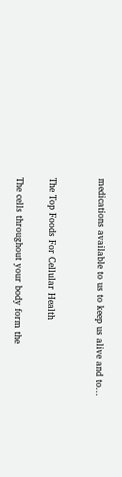medications available to us to keep us alive and to...


The Top Foods For Cellular Health

The cells throughout your body form the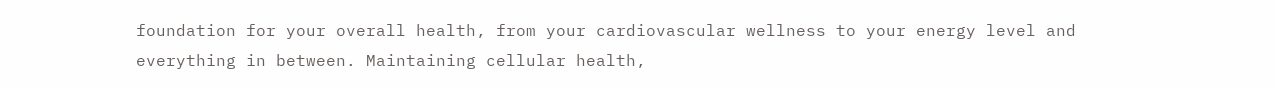foundation for your overall health, from your cardiovascular wellness to your energy level and everything in between. Maintaining cellular health,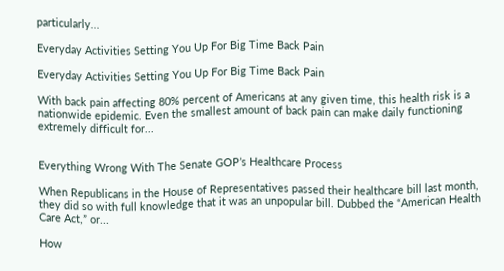particularly...

Everyday Activities Setting You Up For Big Time Back Pain

Everyday Activities Setting You Up For Big Time Back Pain

With back pain affecting 80% percent of Americans at any given time, this health risk is a nationwide epidemic. Even the smallest amount of back pain can make daily functioning extremely difficult for...


Everything Wrong With The Senate GOP’s Healthcare Process

When Republicans in the House of Representatives passed their healthcare bill last month, they did so with full knowledge that it was an unpopular bill. Dubbed the “American Health Care Act,” or...

How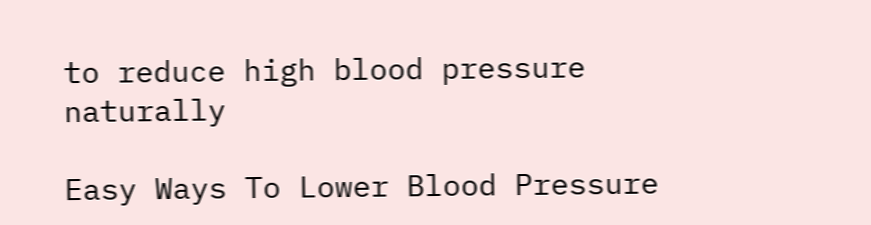to reduce high blood pressure naturally

Easy Ways To Lower Blood Pressure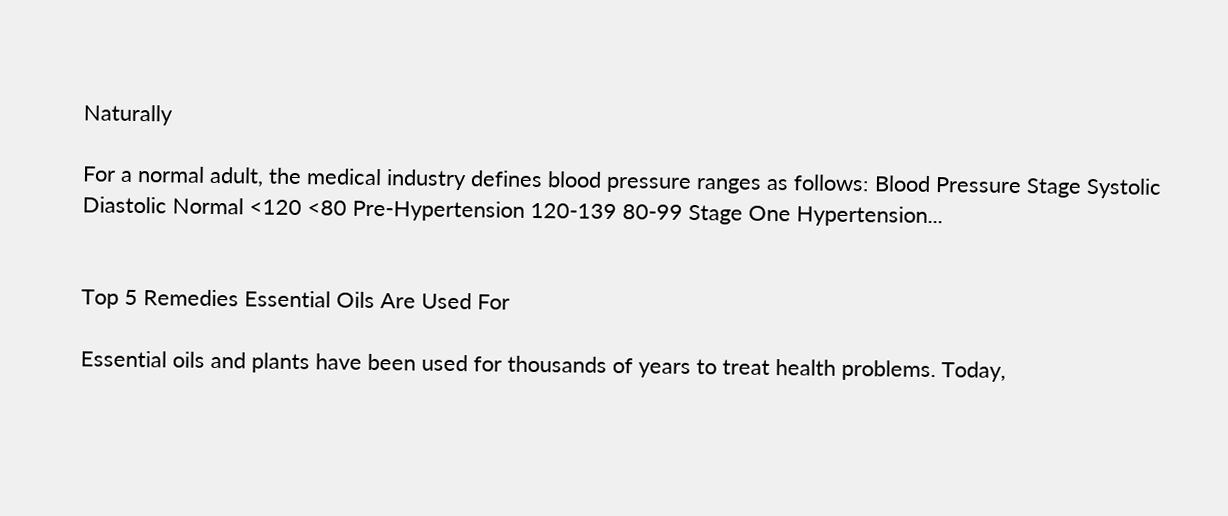Naturally

For a normal adult, the medical industry defines blood pressure ranges as follows: Blood Pressure Stage Systolic Diastolic Normal <120 <80 Pre-Hypertension 120-139 80-99 Stage One Hypertension...


Top 5 Remedies Essential Oils Are Used For

Essential oils and plants have been used for thousands of years to treat health problems. Today,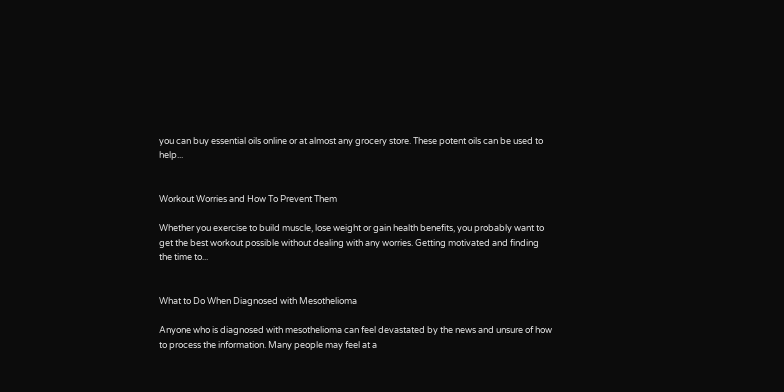you can buy essential oils online or at almost any grocery store. These potent oils can be used to help...


Workout Worries and How To Prevent Them

Whether you exercise to build muscle, lose weight or gain health benefits, you probably want to get the best workout possible without dealing with any worries. Getting motivated and finding the time to...


What to Do When Diagnosed with Mesothelioma

Anyone who is diagnosed with mesothelioma can feel devastated by the news and unsure of how to process the information. Many people may feel at a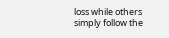loss while others simply follow the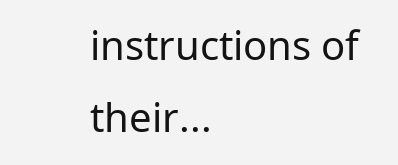instructions of their...